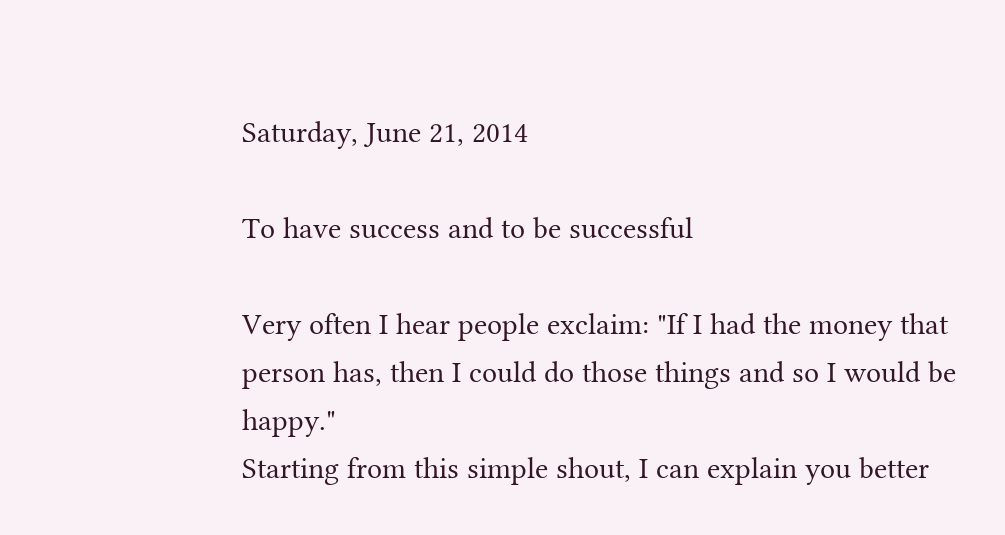Saturday, June 21, 2014

To have success and to be successful

Very often I hear people exclaim: "If I had the money that person has, then I could do those things and so I would be happy."
Starting from this simple shout, I can explain you better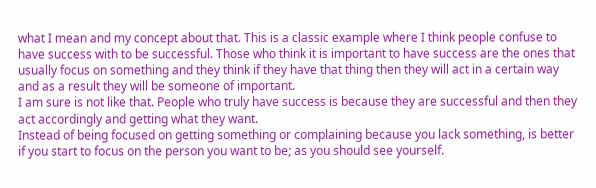what I mean and my concept about that. This is a classic example where I think people confuse to have success with to be successful. Those who think it is important to have success are the ones that usually focus on something and they think if they have that thing then they will act in a certain way and as a result they will be someone of important.
I am sure is not like that. People who truly have success is because they are successful and then they act accordingly and getting what they want.
Instead of being focused on getting something or complaining because you lack something, is better if you start to focus on the person you want to be; as you should see yourself.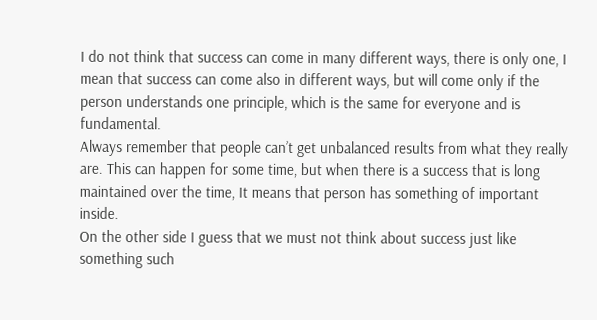I do not think that success can come in many different ways, there is only one, I mean that success can come also in different ways, but will come only if the person understands one principle, which is the same for everyone and is fundamental.
Always remember that people can’t get unbalanced results from what they really are. This can happen for some time, but when there is a success that is long maintained over the time, It means that person has something of important inside.
On the other side I guess that we must not think about success just like something such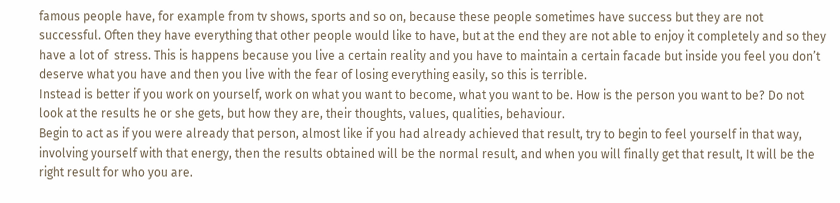famous people have, for example from tv shows, sports and so on, because these people sometimes have success but they are not successful. Often they have everything that other people would like to have, but at the end they are not able to enjoy it completely and so they  have a lot of  stress. This is happens because you live a certain reality and you have to maintain a certain facade but inside you feel you don’t deserve what you have and then you live with the fear of losing everything easily, so this is terrible.
Instead is better if you work on yourself, work on what you want to become, what you want to be. How is the person you want to be? Do not look at the results he or she gets, but how they are, their thoughts, values, qualities, behaviour.
Begin to act as if you were already that person, almost like if you had already achieved that result, try to begin to feel yourself in that way, involving yourself with that energy, then the results obtained will be the normal result, and when you will finally get that result, It will be the right result for who you are.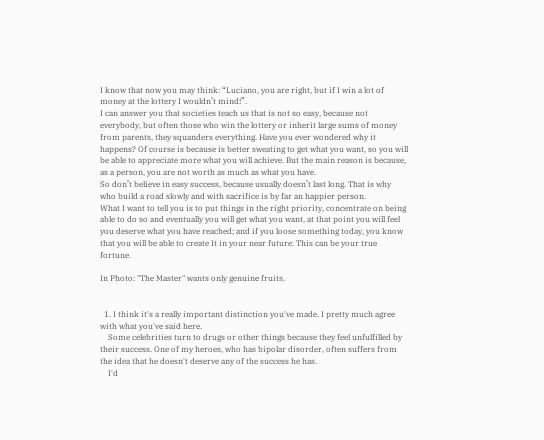I know that now you may think: “Luciano, you are right, but if I win a lot of money at the lottery I wouldn’t mind!”.
I can answer you that societies teach us that is not so easy, because not everybody, but often those who win the lottery or inherit large sums of money from parents, they squanders everything. Have you ever wondered why it happens? Of course is because is better sweating to get what you want, so you will be able to appreciate more what you will achieve. But the main reason is because, as a person, you are not worth as much as what you have.
So don’t believe in easy success, because usually doesn’t last long. That is why who build a road slowly and with sacrifice is by far an happier person.
What I want to tell you is to put things in the right priority, concentrate on being able to do so and eventually you will get what you want, at that point you will feel you deserve what you have reached; and if you loose something today, you know that you will be able to create It in your near future. This can be your true fortune.

In Photo: "The Master" wants only genuine fruits.


  1. I think it's a really important distinction you've made. I pretty much agree with what you've said here.
    Some celebrities turn to drugs or other things because they feel unfulfilled by their success. One of my heroes, who has bipolar disorder, often suffers from the idea that he doesn't deserve any of the success he has.
    I'd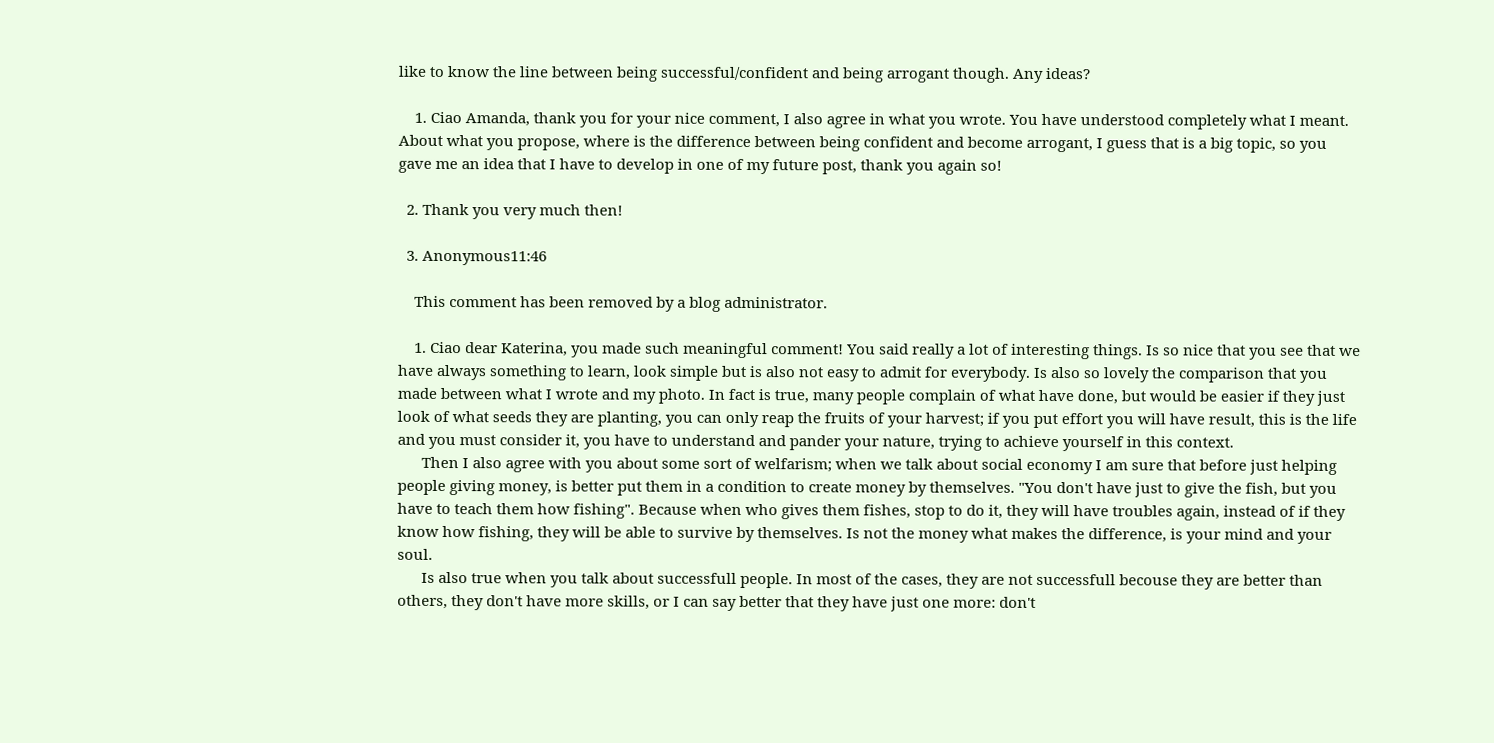like to know the line between being successful/confident and being arrogant though. Any ideas?

    1. Ciao Amanda, thank you for your nice comment, I also agree in what you wrote. You have understood completely what I meant. About what you propose, where is the difference between being confident and become arrogant, I guess that is a big topic, so you gave me an idea that I have to develop in one of my future post, thank you again so!

  2. Thank you very much then!

  3. Anonymous11:46

    This comment has been removed by a blog administrator.

    1. Ciao dear Katerina, you made such meaningful comment! You said really a lot of interesting things. Is so nice that you see that we have always something to learn, look simple but is also not easy to admit for everybody. Is also so lovely the comparison that you made between what I wrote and my photo. In fact is true, many people complain of what have done, but would be easier if they just look of what seeds they are planting, you can only reap the fruits of your harvest; if you put effort you will have result, this is the life and you must consider it, you have to understand and pander your nature, trying to achieve yourself in this context.
      Then I also agree with you about some sort of welfarism; when we talk about social economy I am sure that before just helping people giving money, is better put them in a condition to create money by themselves. "You don't have just to give the fish, but you have to teach them how fishing". Because when who gives them fishes, stop to do it, they will have troubles again, instead of if they know how fishing, they will be able to survive by themselves. Is not the money what makes the difference, is your mind and your soul.
      Is also true when you talk about successfull people. In most of the cases, they are not successfull becouse they are better than others, they don't have more skills, or I can say better that they have just one more: don't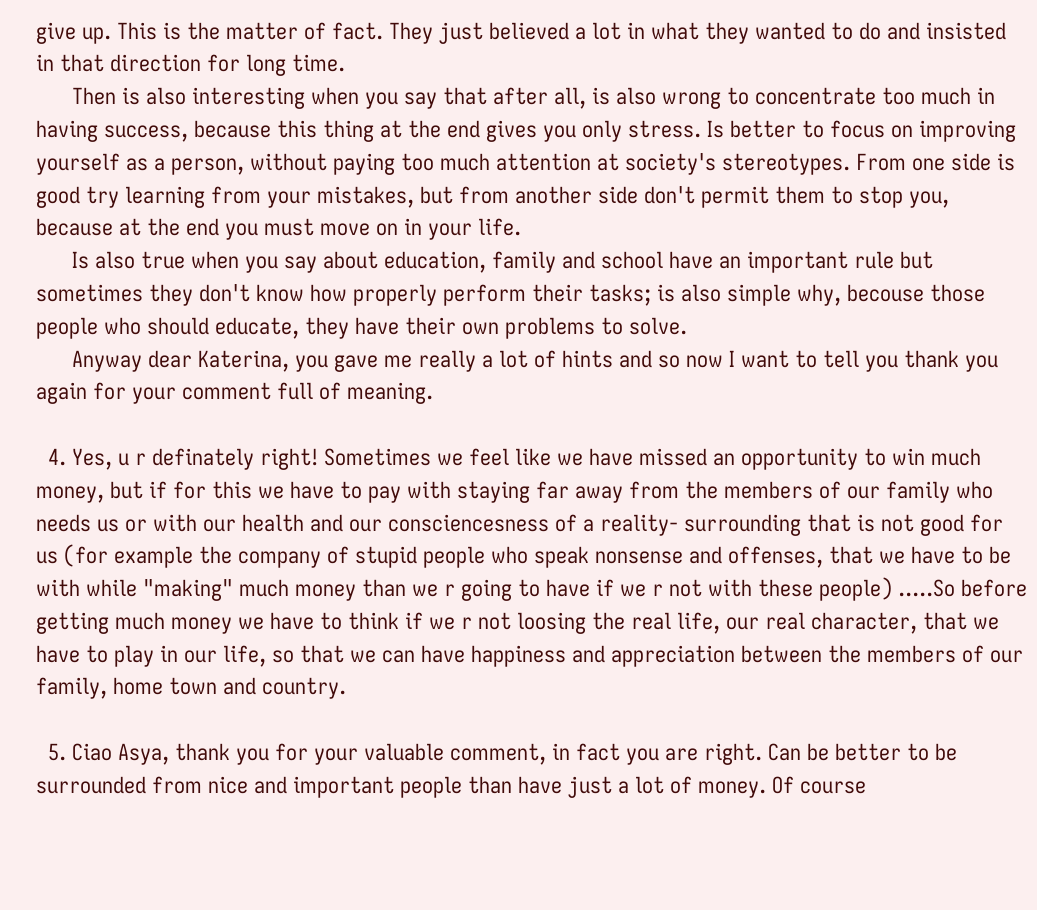give up. This is the matter of fact. They just believed a lot in what they wanted to do and insisted in that direction for long time.
      Then is also interesting when you say that after all, is also wrong to concentrate too much in having success, because this thing at the end gives you only stress. Is better to focus on improving yourself as a person, without paying too much attention at society's stereotypes. From one side is good try learning from your mistakes, but from another side don't permit them to stop you, because at the end you must move on in your life.
      Is also true when you say about education, family and school have an important rule but sometimes they don't know how properly perform their tasks; is also simple why, becouse those people who should educate, they have their own problems to solve.
      Anyway dear Katerina, you gave me really a lot of hints and so now I want to tell you thank you again for your comment full of meaning.

  4. Yes, u r definately right! Sometimes we feel like we have missed an opportunity to win much money, but if for this we have to pay with staying far away from the members of our family who needs us or with our health and our consciencesness of a reality- surrounding that is not good for us (for example the company of stupid people who speak nonsense and offenses, that we have to be with while "making" much money than we r going to have if we r not with these people) .....So before getting much money we have to think if we r not loosing the real life, our real character, that we have to play in our life, so that we can have happiness and appreciation between the members of our family, home town and country.

  5. Ciao Asya, thank you for your valuable comment, in fact you are right. Can be better to be surrounded from nice and important people than have just a lot of money. Of course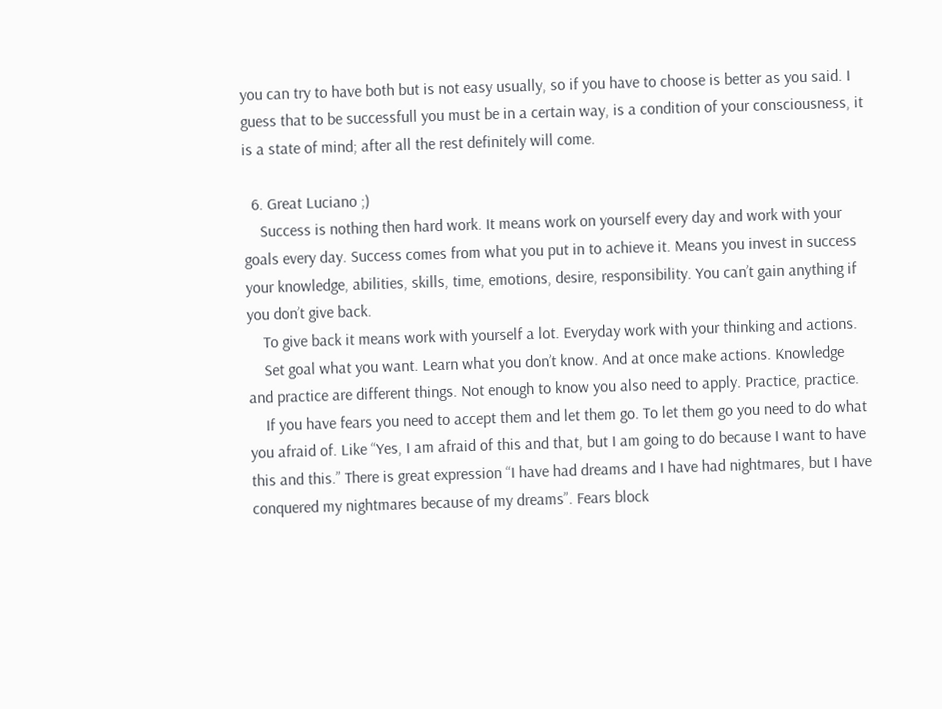you can try to have both but is not easy usually, so if you have to choose is better as you said. I guess that to be successfull you must be in a certain way, is a condition of your consciousness, it is a state of mind; after all the rest definitely will come.

  6. Great Luciano ;)
    Success is nothing then hard work. It means work on yourself every day and work with your goals every day. Success comes from what you put in to achieve it. Means you invest in success your knowledge, abilities, skills, time, emotions, desire, responsibility. You can’t gain anything if you don’t give back.
    To give back it means work with yourself a lot. Everyday work with your thinking and actions.
    Set goal what you want. Learn what you don’t know. And at once make actions. Knowledge and practice are different things. Not enough to know you also need to apply. Practice, practice.
    If you have fears you need to accept them and let them go. To let them go you need to do what you afraid of. Like “Yes, I am afraid of this and that, but I am going to do because I want to have this and this.” There is great expression “I have had dreams and I have had nightmares, but I have conquered my nightmares because of my dreams”. Fears block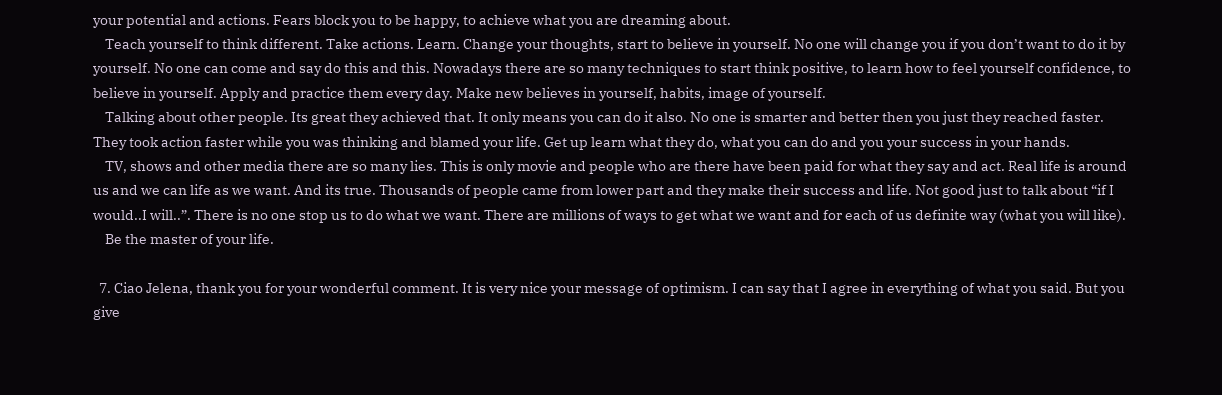your potential and actions. Fears block you to be happy, to achieve what you are dreaming about.
    Teach yourself to think different. Take actions. Learn. Change your thoughts, start to believe in yourself. No one will change you if you don’t want to do it by yourself. No one can come and say do this and this. Nowadays there are so many techniques to start think positive, to learn how to feel yourself confidence, to believe in yourself. Apply and practice them every day. Make new believes in yourself, habits, image of yourself.
    Talking about other people. Its great they achieved that. It only means you can do it also. No one is smarter and better then you just they reached faster. They took action faster while you was thinking and blamed your life. Get up learn what they do, what you can do and you your success in your hands.
    TV, shows and other media there are so many lies. This is only movie and people who are there have been paid for what they say and act. Real life is around us and we can life as we want. And its true. Thousands of people came from lower part and they make their success and life. Not good just to talk about “if I would..I will..”. There is no one stop us to do what we want. There are millions of ways to get what we want and for each of us definite way (what you will like).
    Be the master of your life.

  7. Ciao Jelena, thank you for your wonderful comment. It is very nice your message of optimism. I can say that I agree in everything of what you said. But you give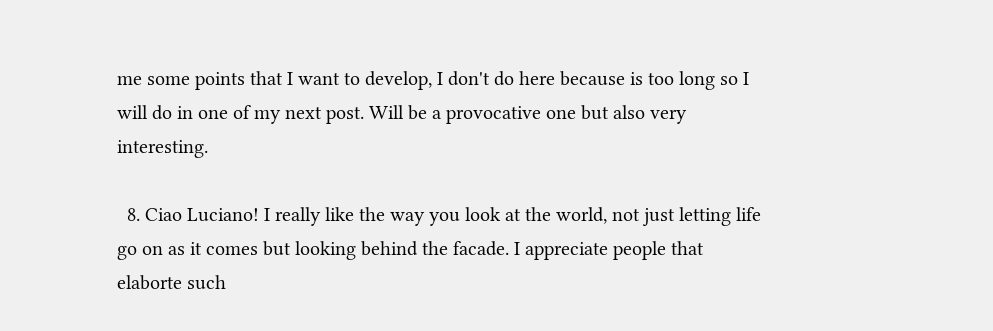me some points that I want to develop, I don't do here because is too long so I will do in one of my next post. Will be a provocative one but also very interesting.

  8. Ciao Luciano! I really like the way you look at the world, not just letting life go on as it comes but looking behind the facade. I appreciate people that elaborte such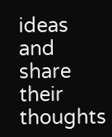ideas and share their thoughts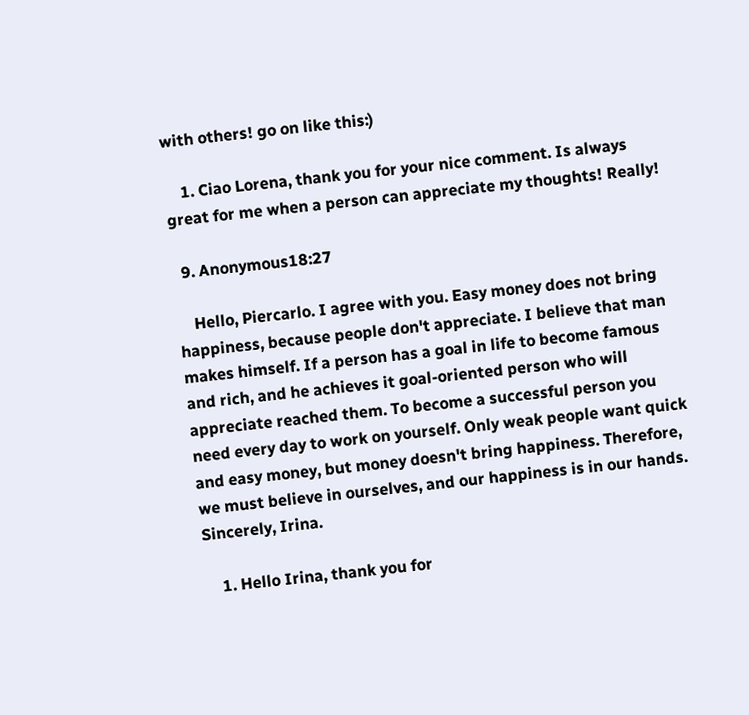with others! go on like this:)

    1. Ciao Lorena, thank you for your nice comment. Is always great for me when a person can appreciate my thoughts! Really!

  9. Anonymous18:27

    Hello, Piercarlo. I agree with you. Easy money does not bring happiness, because people don't appreciate. I believe that man makes himself. If a person has a goal in life to become famous and rich, and he achieves it goal-oriented person who will appreciate reached them. To become a successful person you need every day to work on yourself. Only weak people want quick and easy money, but money doesn't bring happiness. Therefore, we must believe in ourselves, and our happiness is in our hands. Sincerely, Irina.

    1. Hello Irina, thank you for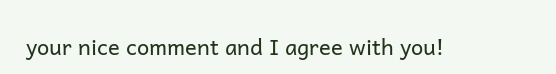your nice comment and I agree with you!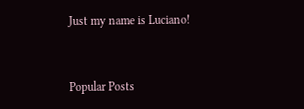Just my name is Luciano!


Popular Posts